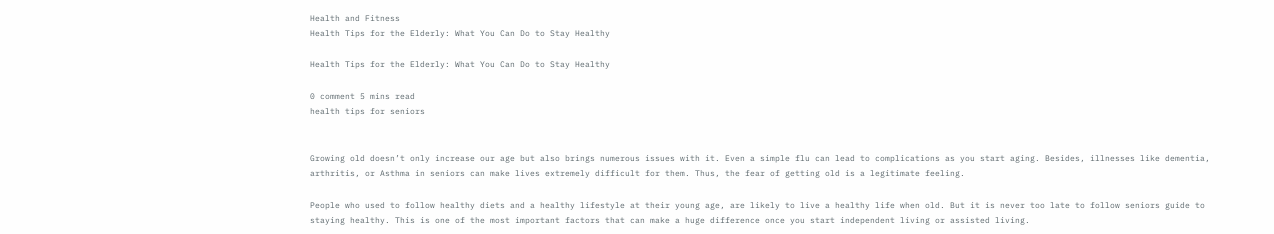Health and Fitness
Health Tips for the Elderly: What You Can Do to Stay Healthy

Health Tips for the Elderly: What You Can Do to Stay Healthy

0 comment 5 mins read
health tips for seniors


Growing old doesn’t only increase our age but also brings numerous issues with it. Even a simple flu can lead to complications as you start aging. Besides, illnesses like dementia, arthritis, or Asthma in seniors can make lives extremely difficult for them. Thus, the fear of getting old is a legitimate feeling.

People who used to follow healthy diets and a healthy lifestyle at their young age, are likely to live a healthy life when old. But it is never too late to follow seniors guide to staying healthy. This is one of the most important factors that can make a huge difference once you start independent living or assisted living.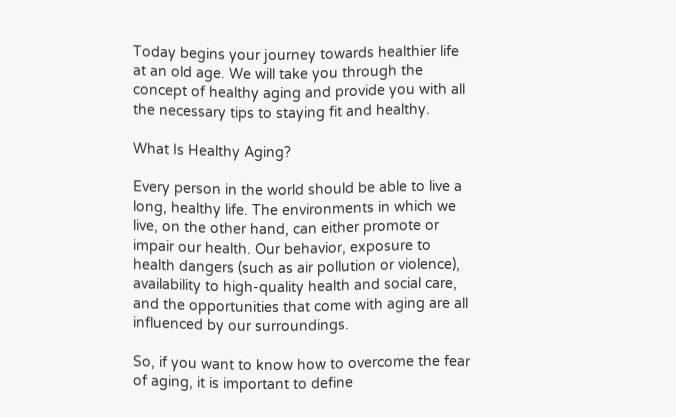Today begins your journey towards healthier life at an old age. We will take you through the concept of healthy aging and provide you with all the necessary tips to staying fit and healthy.

What Is Healthy Aging?

Every person in the world should be able to live a long, healthy life. The environments in which we live, on the other hand, can either promote or impair our health. Our behavior, exposure to health dangers (such as air pollution or violence), availability to high-quality health and social care, and the opportunities that come with aging are all influenced by our surroundings.

So, if you want to know how to overcome the fear of aging, it is important to define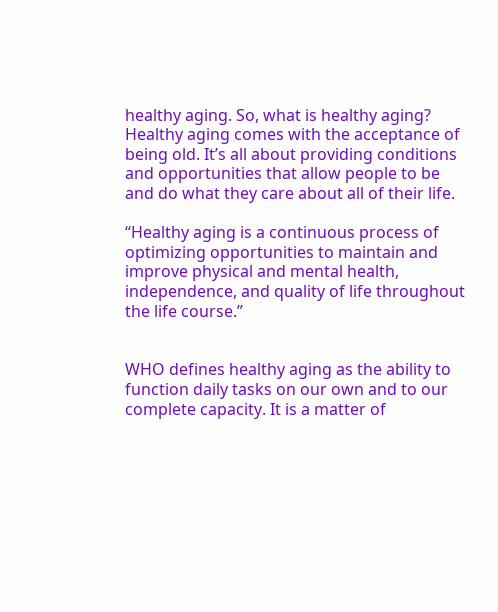healthy aging. So, what is healthy aging? Healthy aging comes with the acceptance of being old. It’s all about providing conditions and opportunities that allow people to be and do what they care about all of their life.

“Healthy aging is a continuous process of optimizing opportunities to maintain and improve physical and mental health, independence, and quality of life throughout the life course.”


WHO defines healthy aging as the ability to function daily tasks on our own and to our complete capacity. It is a matter of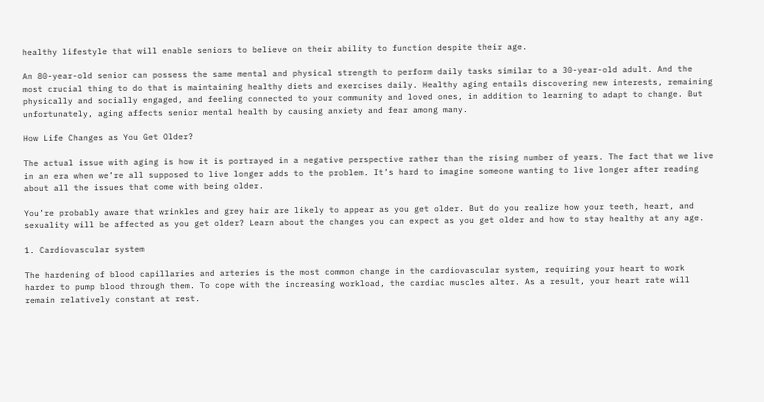healthy lifestyle that will enable seniors to believe on their ability to function despite their age.

An 80-year-old senior can possess the same mental and physical strength to perform daily tasks similar to a 30-year-old adult. And the most crucial thing to do that is maintaining healthy diets and exercises daily. Healthy aging entails discovering new interests, remaining physically and socially engaged, and feeling connected to your community and loved ones, in addition to learning to adapt to change. But unfortunately, aging affects senior mental health by causing anxiety and fear among many.

How Life Changes as You Get Older?

The actual issue with aging is how it is portrayed in a negative perspective rather than the rising number of years. The fact that we live in an era when we’re all supposed to live longer adds to the problem. It’s hard to imagine someone wanting to live longer after reading about all the issues that come with being older.

You’re probably aware that wrinkles and grey hair are likely to appear as you get older. But do you realize how your teeth, heart, and sexuality will be affected as you get older? Learn about the changes you can expect as you get older and how to stay healthy at any age.

1. Cardiovascular system

The hardening of blood capillaries and arteries is the most common change in the cardiovascular system, requiring your heart to work harder to pump blood through them. To cope with the increasing workload, the cardiac muscles alter. As a result, your heart rate will remain relatively constant at rest.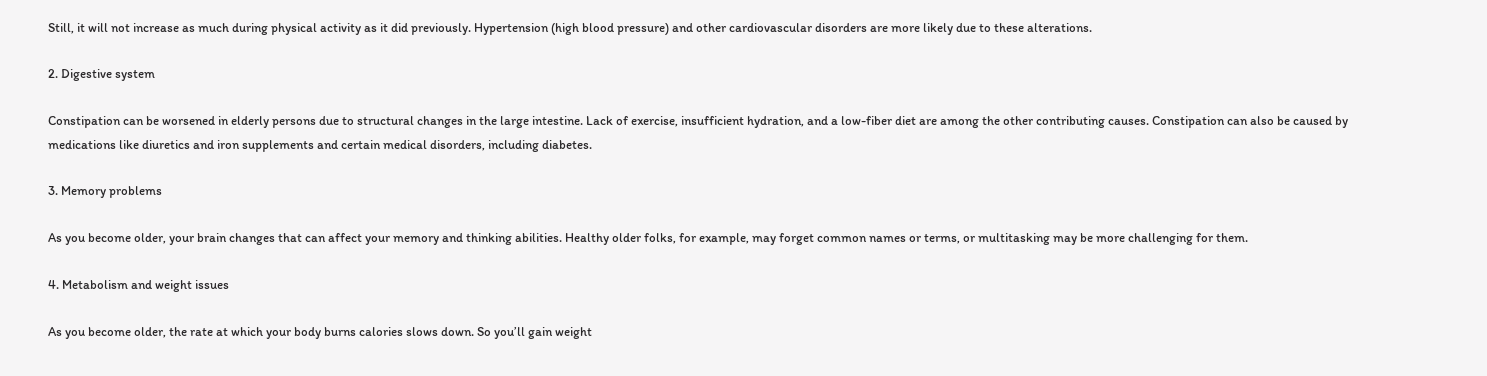Still, it will not increase as much during physical activity as it did previously. Hypertension (high blood pressure) and other cardiovascular disorders are more likely due to these alterations.

2. Digestive system

Constipation can be worsened in elderly persons due to structural changes in the large intestine. Lack of exercise, insufficient hydration, and a low-fiber diet are among the other contributing causes. Constipation can also be caused by medications like diuretics and iron supplements and certain medical disorders, including diabetes.

3. Memory problems

As you become older, your brain changes that can affect your memory and thinking abilities. Healthy older folks, for example, may forget common names or terms, or multitasking may be more challenging for them.

4. Metabolism and weight issues

As you become older, the rate at which your body burns calories slows down. So you’ll gain weight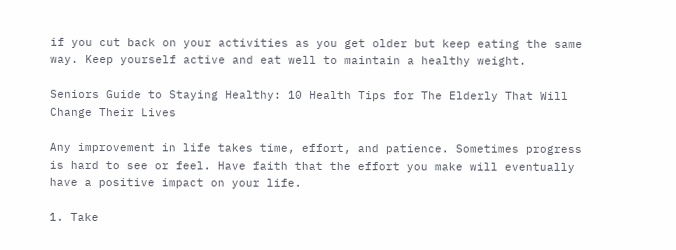if you cut back on your activities as you get older but keep eating the same way. Keep yourself active and eat well to maintain a healthy weight.

Seniors Guide to Staying Healthy: 10 Health Tips for The Elderly That Will Change Their Lives

Any improvement in life takes time, effort, and patience. Sometimes progress is hard to see or feel. Have faith that the effort you make will eventually have a positive impact on your life.

1. Take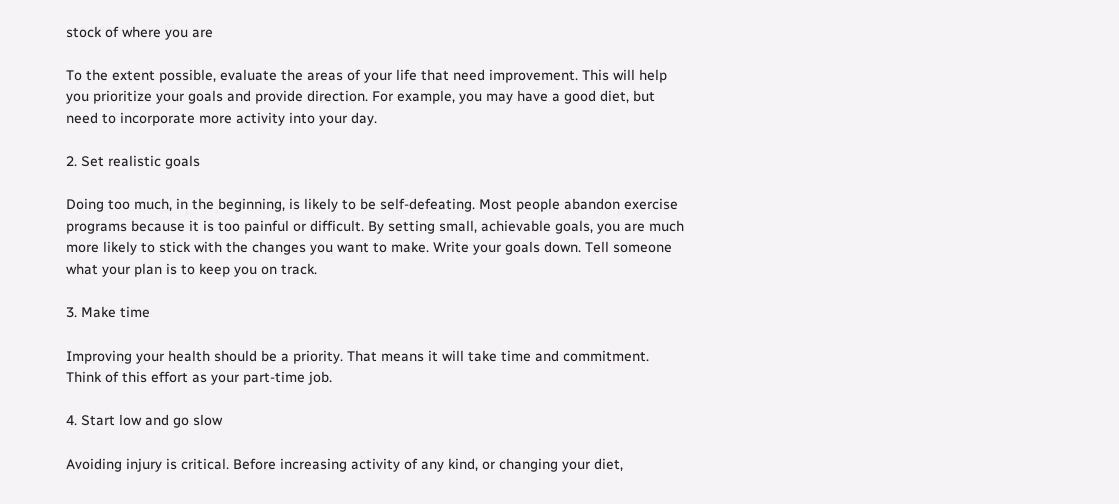stock of where you are

To the extent possible, evaluate the areas of your life that need improvement. This will help you prioritize your goals and provide direction. For example, you may have a good diet, but need to incorporate more activity into your day.

2. Set realistic goals

Doing too much, in the beginning, is likely to be self-defeating. Most people abandon exercise programs because it is too painful or difficult. By setting small, achievable goals, you are much more likely to stick with the changes you want to make. Write your goals down. Tell someone what your plan is to keep you on track.

3. Make time

Improving your health should be a priority. That means it will take time and commitment. Think of this effort as your part-time job.

4. Start low and go slow

Avoiding injury is critical. Before increasing activity of any kind, or changing your diet,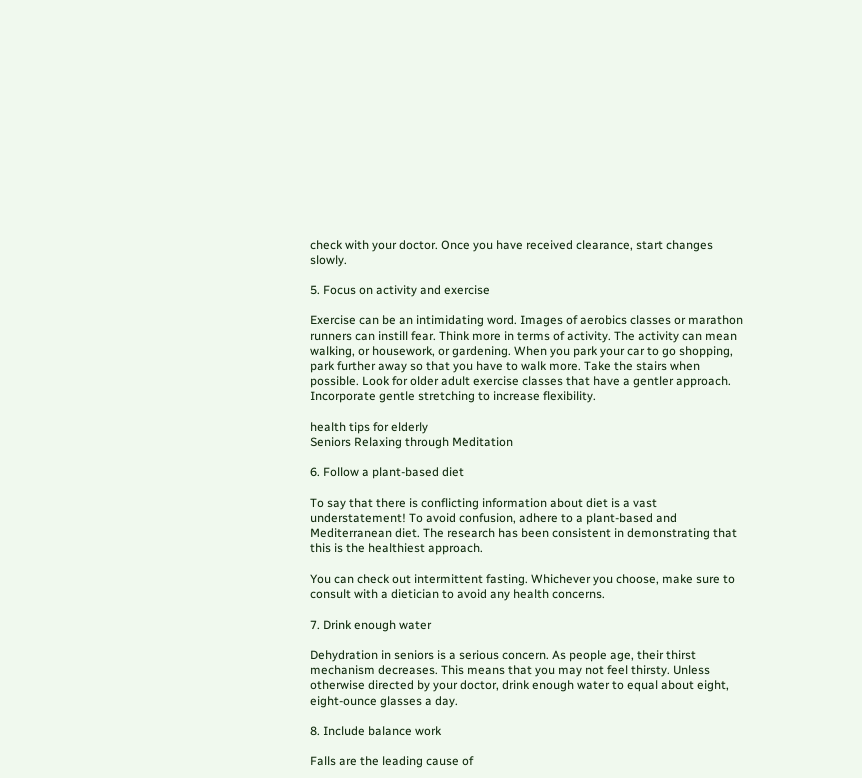check with your doctor. Once you have received clearance, start changes slowly.

5. Focus on activity and exercise

Exercise can be an intimidating word. Images of aerobics classes or marathon runners can instill fear. Think more in terms of activity. The activity can mean walking, or housework, or gardening. When you park your car to go shopping, park further away so that you have to walk more. Take the stairs when possible. Look for older adult exercise classes that have a gentler approach. Incorporate gentle stretching to increase flexibility.

health tips for elderly
Seniors Relaxing through Meditation

6. Follow a plant-based diet

To say that there is conflicting information about diet is a vast understatement! To avoid confusion, adhere to a plant-based and Mediterranean diet. The research has been consistent in demonstrating that this is the healthiest approach.

You can check out intermittent fasting. Whichever you choose, make sure to consult with a dietician to avoid any health concerns.

7. Drink enough water

Dehydration in seniors is a serious concern. As people age, their thirst mechanism decreases. This means that you may not feel thirsty. Unless otherwise directed by your doctor, drink enough water to equal about eight, eight-ounce glasses a day.

8. Include balance work

Falls are the leading cause of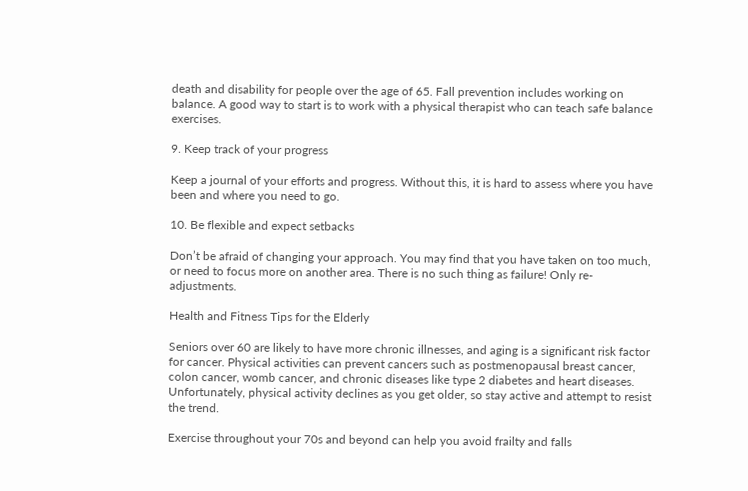death and disability for people over the age of 65. Fall prevention includes working on balance. A good way to start is to work with a physical therapist who can teach safe balance exercises.

9. Keep track of your progress

Keep a journal of your efforts and progress. Without this, it is hard to assess where you have been and where you need to go.

10. Be flexible and expect setbacks

Don’t be afraid of changing your approach. You may find that you have taken on too much, or need to focus more on another area. There is no such thing as failure! Only re-adjustments.

Health and Fitness Tips for the Elderly

Seniors over 60 are likely to have more chronic illnesses, and aging is a significant risk factor for cancer. Physical activities can prevent cancers such as postmenopausal breast cancer, colon cancer, womb cancer, and chronic diseases like type 2 diabetes and heart diseases. Unfortunately, physical activity declines as you get older, so stay active and attempt to resist the trend.

Exercise throughout your 70s and beyond can help you avoid frailty and falls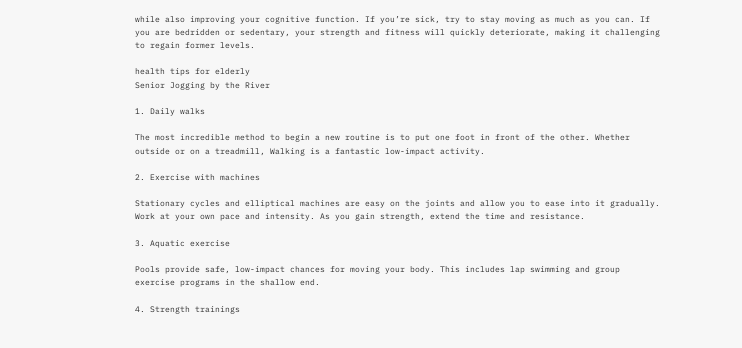while also improving your cognitive function. If you’re sick, try to stay moving as much as you can. If you are bedridden or sedentary, your strength and fitness will quickly deteriorate, making it challenging to regain former levels.

health tips for elderly
Senior Jogging by the River

1. Daily walks

The most incredible method to begin a new routine is to put one foot in front of the other. Whether outside or on a treadmill, Walking is a fantastic low-impact activity.

2. Exercise with machines

Stationary cycles and elliptical machines are easy on the joints and allow you to ease into it gradually. Work at your own pace and intensity. As you gain strength, extend the time and resistance.

3. Aquatic exercise

Pools provide safe, low-impact chances for moving your body. This includes lap swimming and group exercise programs in the shallow end.

4. Strength trainings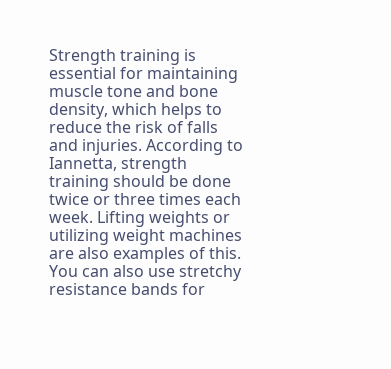Strength training is essential for maintaining muscle tone and bone density, which helps to reduce the risk of falls and injuries. According to Iannetta, strength training should be done twice or three times each week. Lifting weights or utilizing weight machines are also examples of this. You can also use stretchy resistance bands for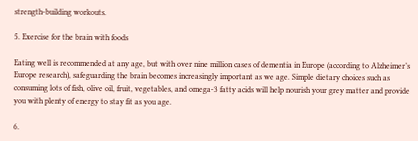strength-building workouts.

5. Exercise for the brain with foods

Eating well is recommended at any age, but with over nine million cases of dementia in Europe (according to Alzheimer’s Europe research), safeguarding the brain becomes increasingly important as we age. Simple dietary choices such as consuming lots of fish, olive oil, fruit, vegetables, and omega-3 fatty acids will help nourish your grey matter and provide you with plenty of energy to stay fit as you age.

6.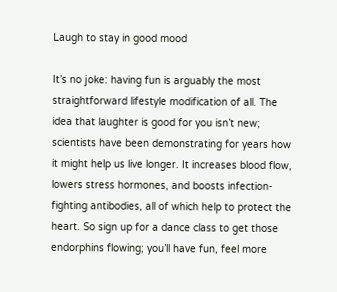Laugh to stay in good mood

It’s no joke: having fun is arguably the most straightforward lifestyle modification of all. The idea that laughter is good for you isn’t new; scientists have been demonstrating for years how it might help us live longer. It increases blood flow, lowers stress hormones, and boosts infection-fighting antibodies, all of which help to protect the heart. So sign up for a dance class to get those endorphins flowing; you’ll have fun, feel more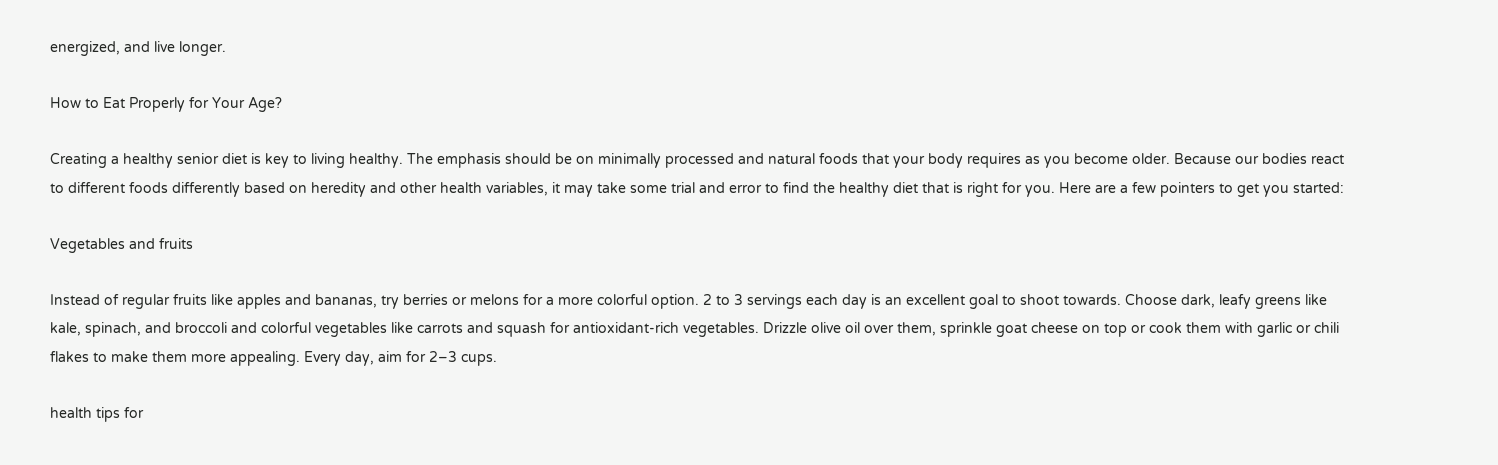energized, and live longer.

How to Eat Properly for Your Age?

Creating a healthy senior diet is key to living healthy. The emphasis should be on minimally processed and natural foods that your body requires as you become older. Because our bodies react to different foods differently based on heredity and other health variables, it may take some trial and error to find the healthy diet that is right for you. Here are a few pointers to get you started:

Vegetables and fruits

Instead of regular fruits like apples and bananas, try berries or melons for a more colorful option. 2 to 3 servings each day is an excellent goal to shoot towards. Choose dark, leafy greens like kale, spinach, and broccoli and colorful vegetables like carrots and squash for antioxidant-rich vegetables. Drizzle olive oil over them, sprinkle goat cheese on top or cook them with garlic or chili flakes to make them more appealing. Every day, aim for 2–3 cups.

health tips for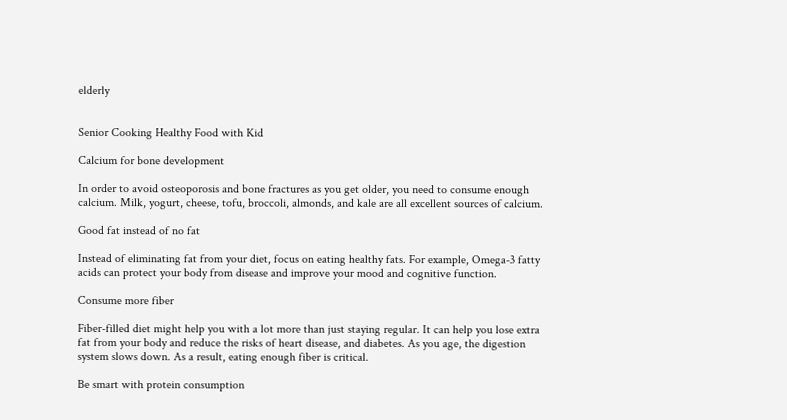elderly


Senior Cooking Healthy Food with Kid

Calcium for bone development

In order to avoid osteoporosis and bone fractures as you get older, you need to consume enough calcium. Milk, yogurt, cheese, tofu, broccoli, almonds, and kale are all excellent sources of calcium.

Good fat instead of no fat

Instead of eliminating fat from your diet, focus on eating healthy fats. For example, Omega-3 fatty acids can protect your body from disease and improve your mood and cognitive function.

Consume more fiber

Fiber-filled diet might help you with a lot more than just staying regular. It can help you lose extra fat from your body and reduce the risks of heart disease, and diabetes. As you age, the digestion system slows down. As a result, eating enough fiber is critical.

Be smart with protein consumption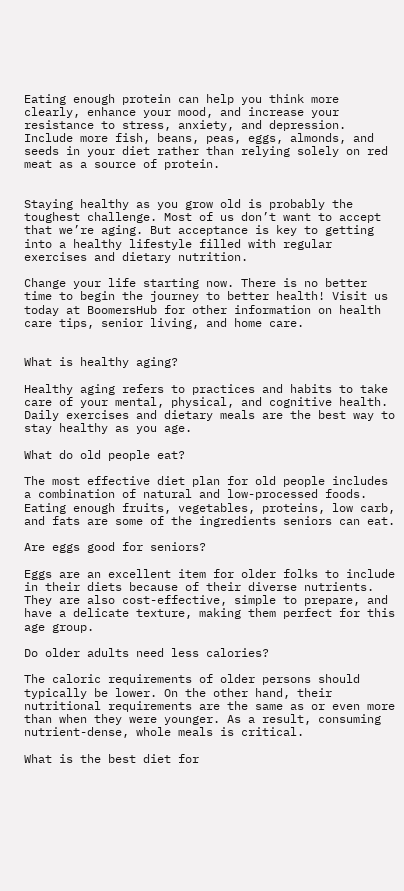Eating enough protein can help you think more clearly, enhance your mood, and increase your resistance to stress, anxiety, and depression. Include more fish, beans, peas, eggs, almonds, and seeds in your diet rather than relying solely on red meat as a source of protein.


Staying healthy as you grow old is probably the toughest challenge. Most of us don’t want to accept that we’re aging. But acceptance is key to getting into a healthy lifestyle filled with regular exercises and dietary nutrition.

Change your life starting now. There is no better time to begin the journey to better health! Visit us today at BoomersHub for other information on health care tips, senior living, and home care.


What is healthy aging?

Healthy aging refers to practices and habits to take care of your mental, physical, and cognitive health. Daily exercises and dietary meals are the best way to stay healthy as you age.

What do old people eat?

The most effective diet plan for old people includes a combination of natural and low-processed foods. Eating enough fruits, vegetables, proteins, low carb, and fats are some of the ingredients seniors can eat.

Are eggs good for seniors?

Eggs are an excellent item for older folks to include in their diets because of their diverse nutrients. They are also cost-effective, simple to prepare, and have a delicate texture, making them perfect for this age group.

Do older adults need less calories?

The caloric requirements of older persons should typically be lower. On the other hand, their nutritional requirements are the same as or even more than when they were younger. As a result, consuming nutrient-dense, whole meals is critical.

What is the best diet for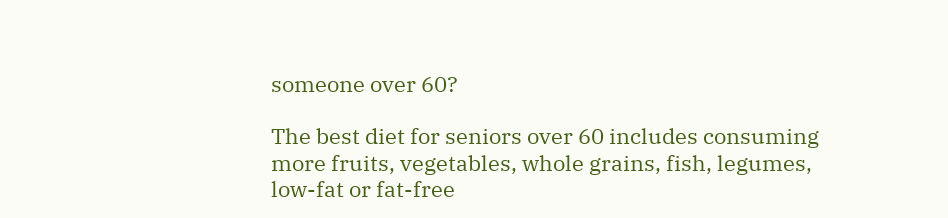someone over 60?

The best diet for seniors over 60 includes consuming more fruits, vegetables, whole grains, fish, legumes, low-fat or fat-free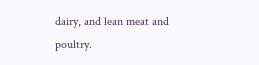dairy, and lean meat and poultry.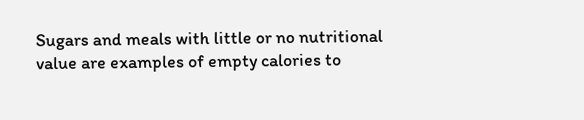Sugars and meals with little or no nutritional value are examples of empty calories to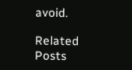avoid.

Related Posts